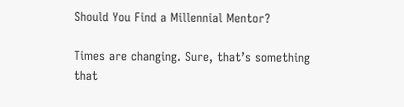Should You Find a Millennial Mentor?

Times are changing. Sure, that’s something that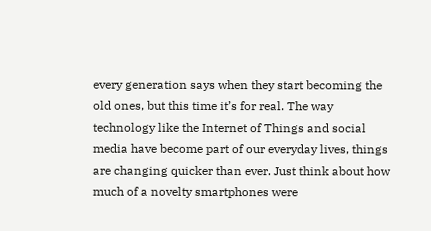every generation says when they start becoming the old ones, but this time it’s for real. The way technology like the Internet of Things and social media have become part of our everyday lives, things are changing quicker than ever. Just think about how much of a novelty smartphones were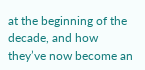at the beginning of the decade, and how they’ve now become an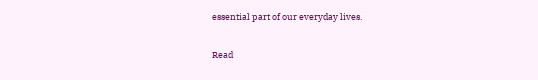essential part of our everyday lives.

Read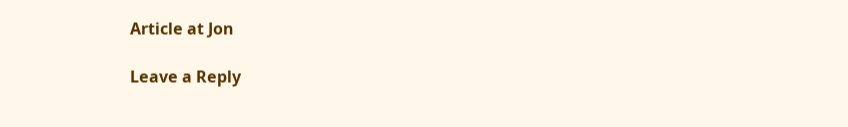Article at Jon

Leave a Reply